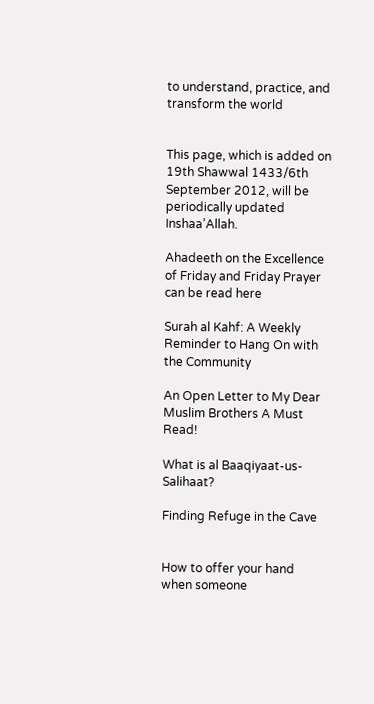to understand, practice, and transform the world


This page, which is added on 19th Shawwal 1433/6th September 2012, will be periodically updated Inshaa’Allah.

Ahadeeth on the Excellence of Friday and Friday Prayer can be read here

Surah al Kahf: A Weekly Reminder to Hang On with the Community

An Open Letter to My Dear Muslim Brothers A Must Read!

What is al Baaqiyaat-us-Salihaat?

Finding Refuge in the Cave


How to offer your hand when someone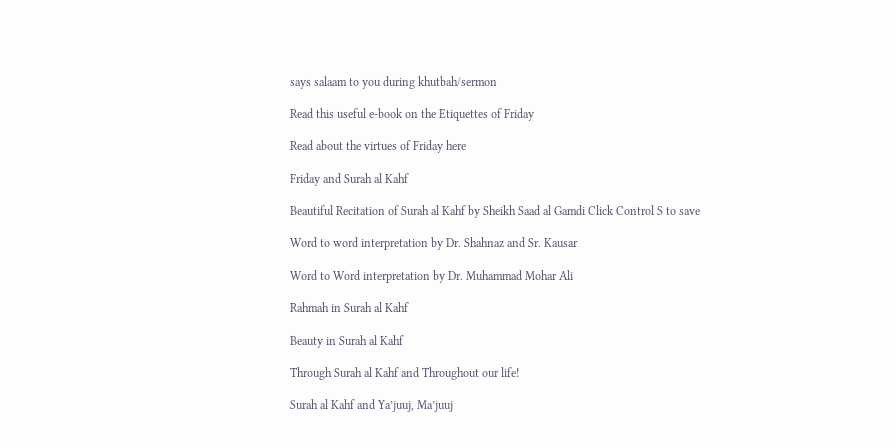says salaam to you during khutbah/sermon

Read this useful e-book on the Etiquettes of Friday

Read about the virtues of Friday here

Friday and Surah al Kahf

Beautiful Recitation of Surah al Kahf by Sheikh Saad al Gamdi Click Control S to save

Word to word interpretation by Dr. Shahnaz and Sr. Kausar

Word to Word interpretation by Dr. Muhammad Mohar Ali

Rahmah in Surah al Kahf

Beauty in Surah al Kahf

Through Surah al Kahf and Throughout our life!

Surah al Kahf and Ya’juuj, Ma’juuj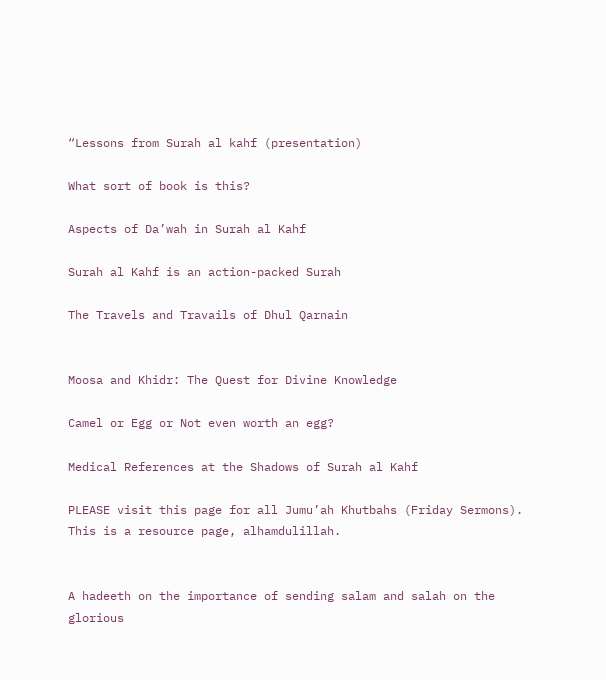“Lessons from Surah al kahf (presentation)

What sort of book is this?

Aspects of Da’wah in Surah al Kahf

Surah al Kahf is an action-packed Surah

The Travels and Travails of Dhul Qarnain


Moosa and Khidr: The Quest for Divine Knowledge

Camel or Egg or Not even worth an egg?

Medical References at the Shadows of Surah al Kahf

PLEASE visit this page for all Jumu’ah Khutbahs (Friday Sermons). This is a resource page, alhamdulillah.


A hadeeth on the importance of sending salam and salah on the glorious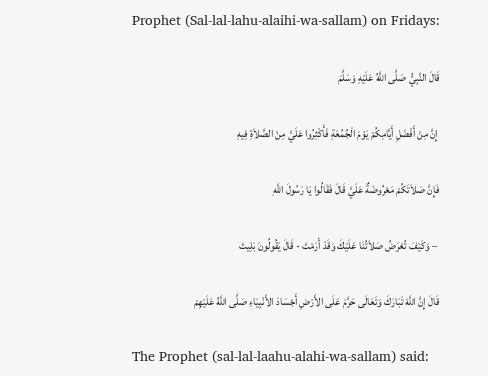Prophet (Sal-lal-lahu-alaihi-wa-sallam) on Fridays:

قَالَ النَّبِيُّ صَلَّى اللَّهُ عَلَيْهِ وَسَلَّمَ

 إِنَّ مِنْ أَفْضَلِ أَيَّامِكُمْ يَوْمَ الْجُمُعَةِ فَأَكْثِرُوا عَلَيَّ مِنْ الصَّلاَةِ فِيهِ

فَإِنَّ صَلاَتَكُمْ مَعْرُوضَةٌ عَلَيَّ قَالَ فَقَالُوا يَا رَسُولَ اللَّهِ

 – وَكَيْفَ تُعْرَضُ صَلاَتُنَا عَلَيْكَ وَقَدْ أَرَمْتَ - قَالَ يَقُولُونَ بَلِيتَ

قَالَ إِنَّ اللَّهَ تَبَارَكَ وَتَعَالَى حَرَّمَ عَلَى الأَرْضِ أَجْسَادَ الأَنْبِيَاءِ صَلَّى اللَّهُ عَلَيْهِمْ

The Prophet (sal-lal-laahu-alahi-wa-sallam) said: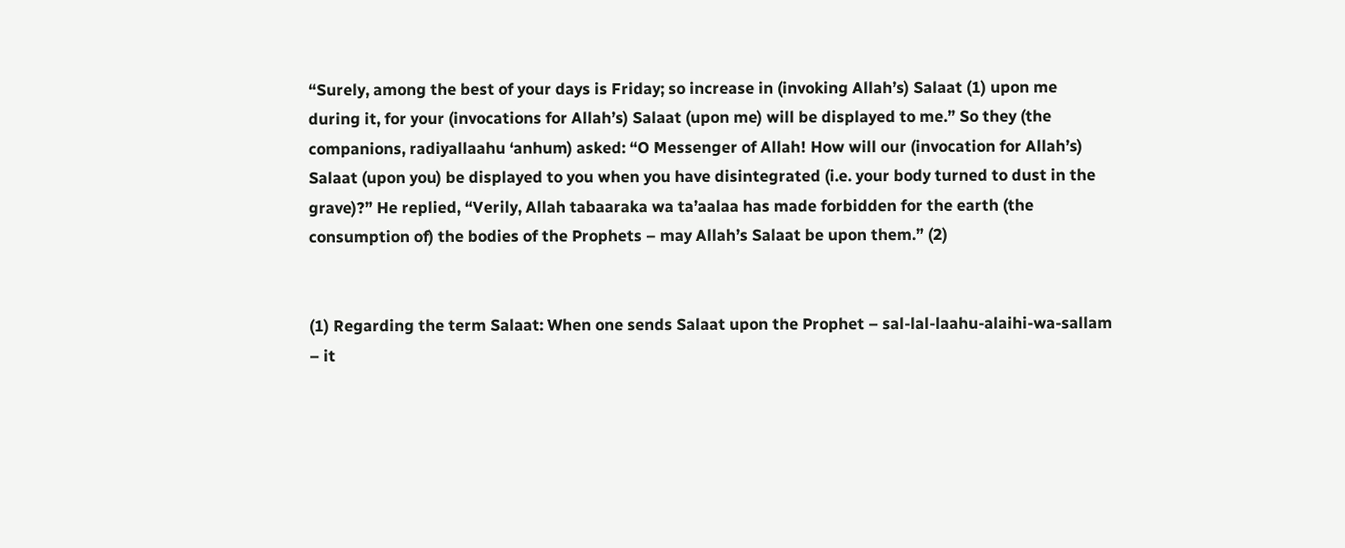“Surely, among the best of your days is Friday; so increase in (invoking Allah’s) Salaat (1) upon me during it, for your (invocations for Allah’s) Salaat (upon me) will be displayed to me.” So they (the companions, radiyallaahu ‘anhum) asked: “O Messenger of Allah! How will our (invocation for Allah’s) Salaat (upon you) be displayed to you when you have disintegrated (i.e. your body turned to dust in the grave)?” He replied, “Verily, Allah tabaaraka wa ta’aalaa has made forbidden for the earth (the consumption of) the bodies of the Prophets – may Allah’s Salaat be upon them.” (2)


(1) Regarding the term Salaat: When one sends Salaat upon the Prophet – sal-lal-laahu-alaihi-wa-sallam – it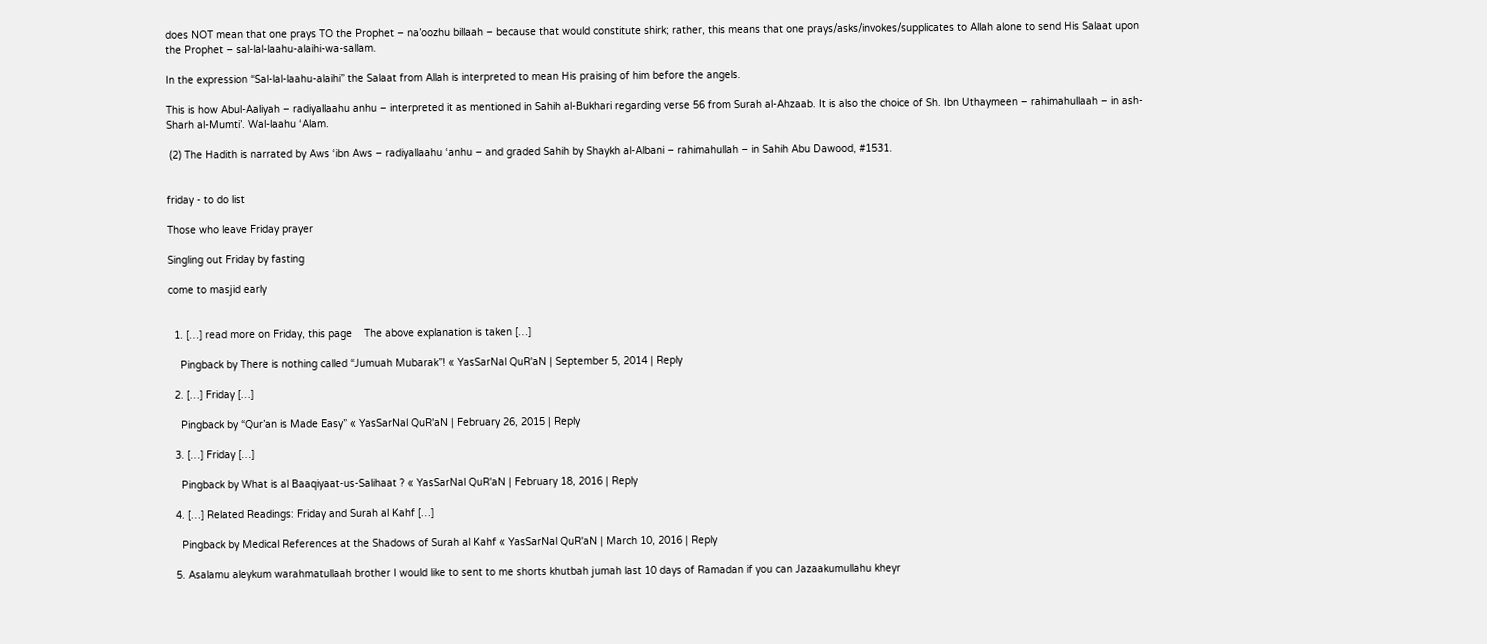does NOT mean that one prays TO the Prophet – na’oozhu billaah – because that would constitute shirk; rather, this means that one prays/asks/invokes/supplicates to Allah alone to send His Salaat upon the Prophet – sal-lal-laahu-alaihi-wa-sallam.

In the expression “Sal-lal-laahu-alaihi” the Salaat from Allah is interpreted to mean His praising of him before the angels.

This is how Abul-Aaliyah – radiyallaahu anhu – interpreted it as mentioned in Sahih al-Bukhari regarding verse 56 from Surah al-Ahzaab. It is also the choice of Sh. Ibn Uthaymeen – rahimahullaah – in ash-Sharh al-Mumti’. Wal-laahu ‘Alam.

 (2) The Hadith is narrated by Aws ‘ibn Aws – radiyallaahu ‘anhu – and graded Sahih by Shaykh al-Albani – rahimahullah – in Sahih Abu Dawood, #1531.


friday - to do list

Those who leave Friday prayer

Singling out Friday by fasting

come to masjid early


  1. […] read more on Friday, this page    The above explanation is taken […]

    Pingback by There is nothing called “Jumuah Mubarak”! « YasSarNal QuR'aN | September 5, 2014 | Reply

  2. […] Friday […]

    Pingback by “Qur’an is Made Easy” « YasSarNal QuR'aN | February 26, 2015 | Reply

  3. […] Friday […]

    Pingback by What is al Baaqiyaat-us-Salihaat ? « YasSarNal QuR'aN | February 18, 2016 | Reply

  4. […] Related Readings: Friday and Surah al Kahf […]

    Pingback by Medical References at the Shadows of Surah al Kahf « YasSarNal QuR'aN | March 10, 2016 | Reply

  5. Asalamu aleykum warahmatullaah brother I would like to sent to me shorts khutbah jumah last 10 days of Ramadan if you can Jazaakumullahu kheyr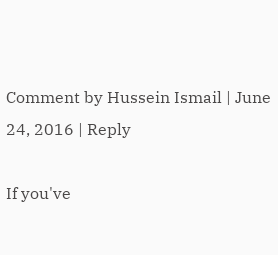Comment by Hussein Ismail | June 24, 2016 | Reply

If you've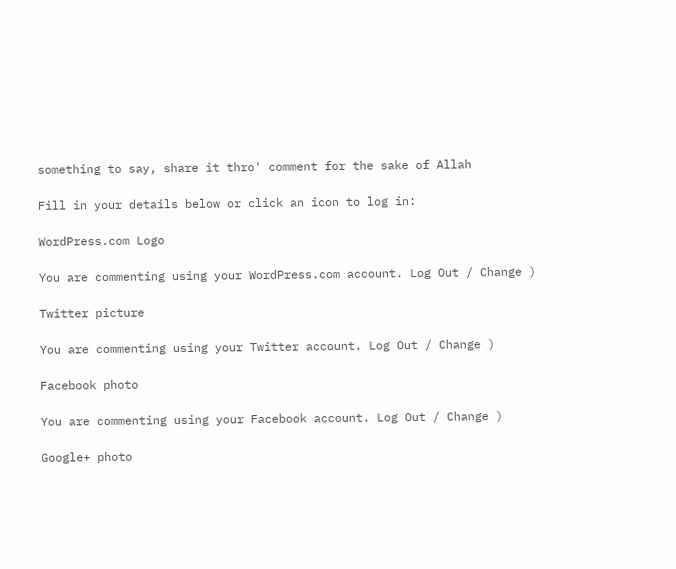something to say, share it thro' comment for the sake of Allah

Fill in your details below or click an icon to log in:

WordPress.com Logo

You are commenting using your WordPress.com account. Log Out / Change )

Twitter picture

You are commenting using your Twitter account. Log Out / Change )

Facebook photo

You are commenting using your Facebook account. Log Out / Change )

Google+ photo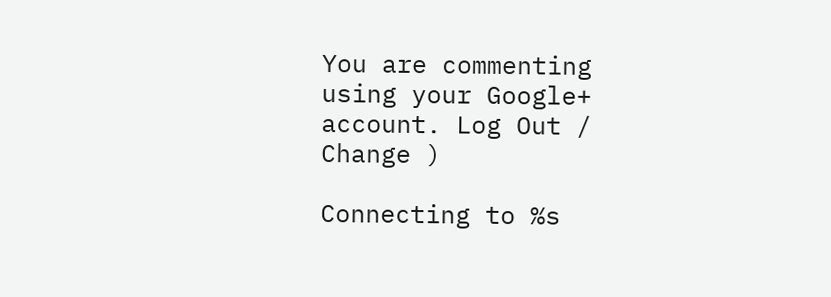You are commenting using your Google+ account. Log Out / Change )

Connecting to %s